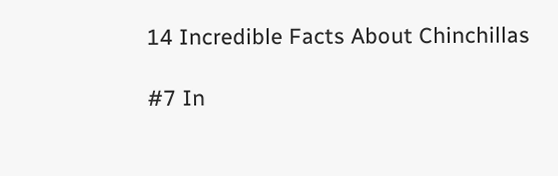14 Incredible Facts About Chinchillas

#7 In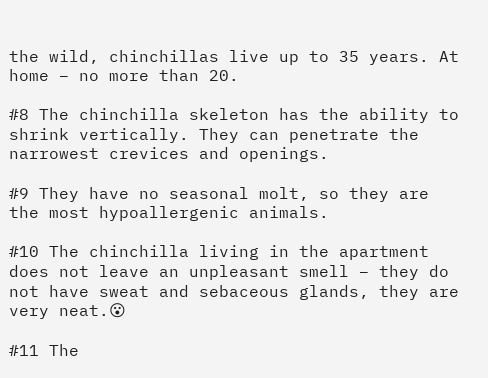the wild, chinchillas live up to 35 years. At home – no more than 20.

#8 The chinchilla skeleton has the ability to shrink vertically. They can penetrate the narrowest crevices and openings.

#9 They have no seasonal molt, so they are the most hypoallergenic animals.

#10 The chinchilla living in the apartment does not leave an unpleasant smell – they do not have sweat and sebaceous glands, they are very neat.😮

#11 The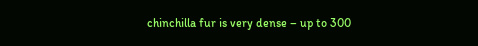chinchilla fur is very dense – up to 300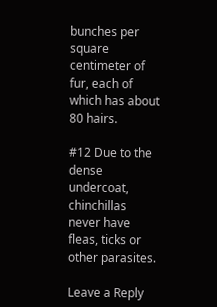bunches per square centimeter of fur, each of which has about 80 hairs.

#12 Due to the dense undercoat, chinchillas never have fleas, ticks or other parasites.

Leave a Reply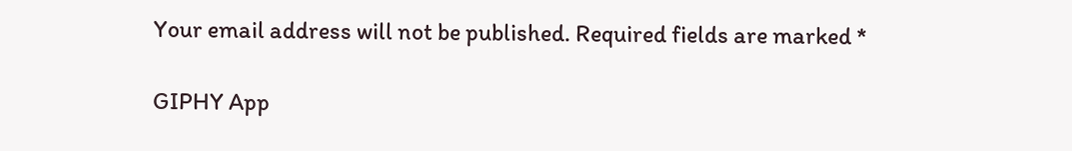Your email address will not be published. Required fields are marked *

GIPHY App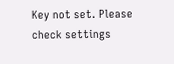Key not set. Please check settings